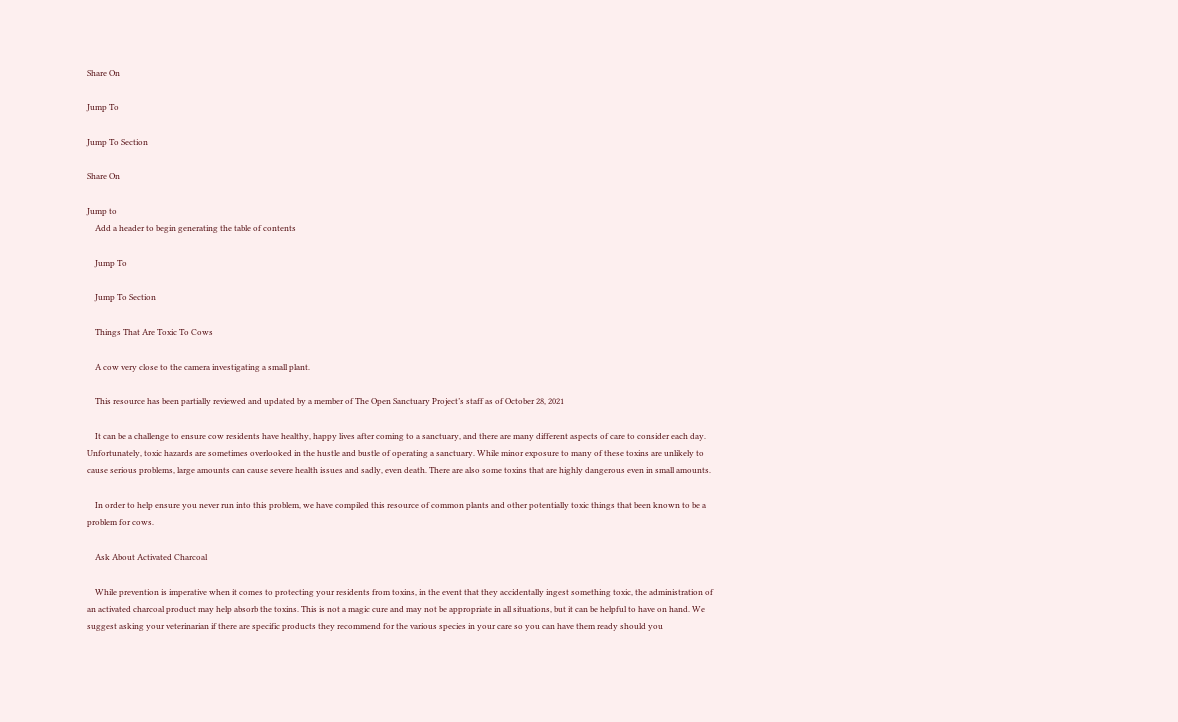Share On

Jump To

Jump To Section

Share On

Jump to
    Add a header to begin generating the table of contents

    Jump To

    Jump To Section

    Things That Are Toxic To Cows

    A cow very close to the camera investigating a small plant.

    This resource has been partially reviewed and updated by a member of The Open Sanctuary Project’s staff as of October 28, 2021

    It can be a challenge to ensure cow residents have healthy, happy lives after coming to a sanctuary, and there are many different aspects of care to consider each day. Unfortunately, toxic hazards are sometimes overlooked in the hustle and bustle of operating a sanctuary. While minor exposure to many of these toxins are unlikely to cause serious problems, large amounts can cause severe health issues and sadly, even death. There are also some toxins that are highly dangerous even in small amounts.

    In order to help ensure you never run into this problem, we have compiled this resource of common plants and other potentially toxic things that been known to be a problem for cows.

    Ask About Activated Charcoal

    While prevention is imperative when it comes to protecting your residents from toxins, in the event that they accidentally ingest something toxic, the administration of an activated charcoal product may help absorb the toxins. This is not a magic cure and may not be appropriate in all situations, but it can be helpful to have on hand. We suggest asking your veterinarian if there are specific products they recommend for the various species in your care so you can have them ready should you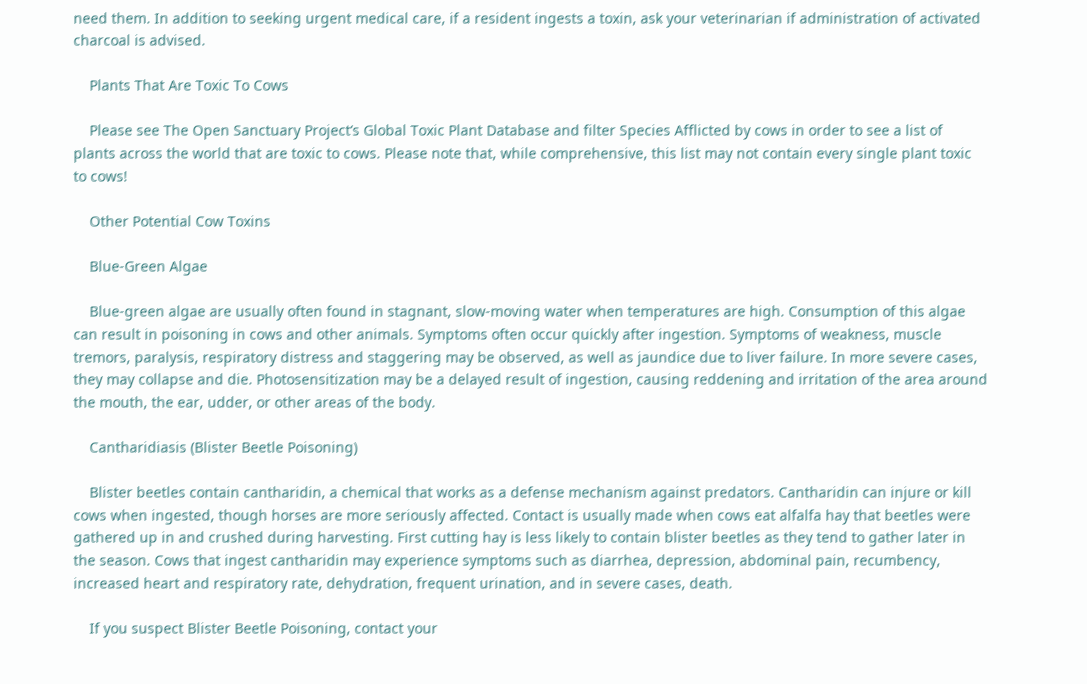need them. In addition to seeking urgent medical care, if a resident ingests a toxin, ask your veterinarian if administration of activated charcoal is advised.

    Plants That Are Toxic To Cows

    Please see The Open Sanctuary Project’s Global Toxic Plant Database and filter Species Afflicted by cows in order to see a list of plants across the world that are toxic to cows. Please note that, while comprehensive, this list may not contain every single plant toxic to cows!

    Other Potential Cow Toxins

    Blue-Green Algae

    Blue-green algae are usually often found in stagnant, slow-moving water when temperatures are high. Consumption of this algae can result in poisoning in cows and other animals. Symptoms often occur quickly after ingestion. Symptoms of weakness, muscle tremors, paralysis, respiratory distress and staggering may be observed, as well as jaundice due to liver failure. In more severe cases, they may collapse and die. Photosensitization may be a delayed result of ingestion, causing reddening and irritation of the area around the mouth, the ear, udder, or other areas of the body.

    Cantharidiasis (Blister Beetle Poisoning)

    Blister beetles contain cantharidin, a chemical that works as a defense mechanism against predators. Cantharidin can injure or kill cows when ingested, though horses are more seriously affected. Contact is usually made when cows eat alfalfa hay that beetles were gathered up in and crushed during harvesting. First cutting hay is less likely to contain blister beetles as they tend to gather later in the season. Cows that ingest cantharidin may experience symptoms such as diarrhea, depression, abdominal pain, recumbency, increased heart and respiratory rate, dehydration, frequent urination, and in severe cases, death.

    If you suspect Blister Beetle Poisoning, contact your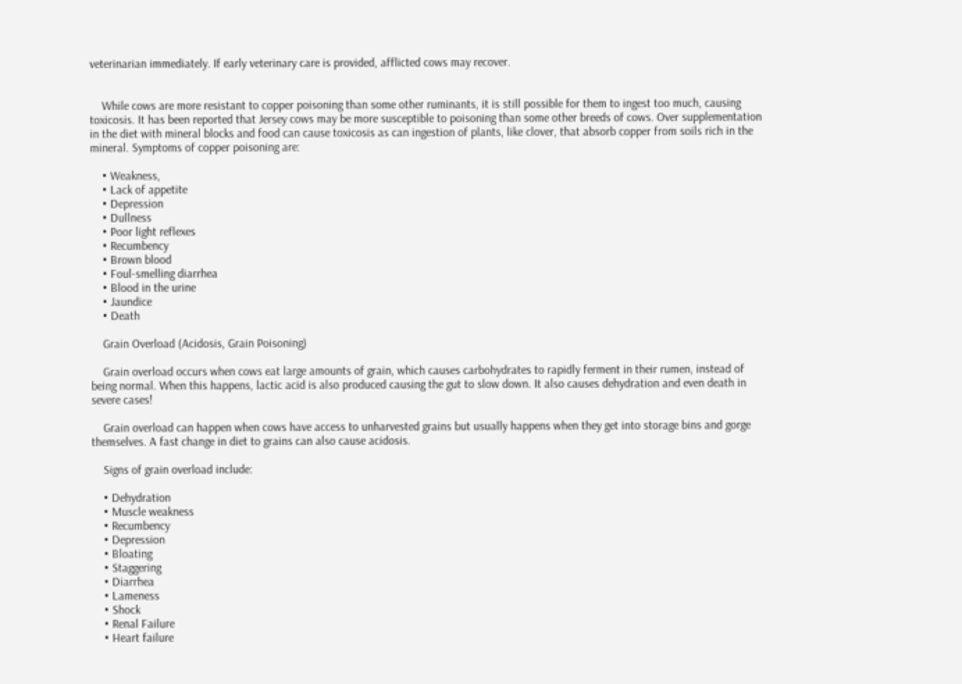veterinarian immediately. If early veterinary care is provided, afflicted cows may recover.


    While cows are more resistant to copper poisoning than some other ruminants, it is still possible for them to ingest too much, causing toxicosis. It has been reported that Jersey cows may be more susceptible to poisoning than some other breeds of cows. Over supplementation in the diet with mineral blocks and food can cause toxicosis as can ingestion of plants, like clover, that absorb copper from soils rich in the mineral. Symptoms of copper poisoning are:

    • Weakness,
    • Lack of appetite
    • Depression
    • Dullness
    • Poor light reflexes
    • Recumbency
    • Brown blood
    • Foul-smelling diarrhea
    • Blood in the urine
    • Jaundice
    • Death

    Grain Overload (Acidosis, Grain Poisoning)

    Grain overload occurs when cows eat large amounts of grain, which causes carbohydrates to rapidly ferment in their rumen, instead of being normal. When this happens, lactic acid is also produced causing the gut to slow down. It also causes dehydration and even death in severe cases!

    Grain overload can happen when cows have access to unharvested grains but usually happens when they get into storage bins and gorge themselves. A fast change in diet to grains can also cause acidosis.

    Signs of grain overload include:

    • Dehydration
    • Muscle weakness
    • Recumbency
    • Depression
    • Bloating
    • Staggering
    • Diarrhea
    • Lameness
    • Shock
    • Renal Failure
    • Heart failure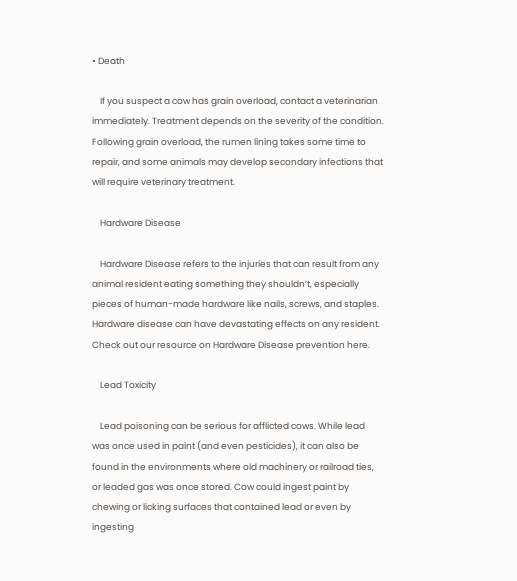• Death

    If you suspect a cow has grain overload, contact a veterinarian immediately. Treatment depends on the severity of the condition. Following grain overload, the rumen lining takes some time to repair, and some animals may develop secondary infections that will require veterinary treatment.

    Hardware Disease

    Hardware Disease refers to the injuries that can result from any animal resident eating something they shouldn’t, especially pieces of human-made hardware like nails, screws, and staples. Hardware disease can have devastating effects on any resident. Check out our resource on Hardware Disease prevention here.

    Lead Toxicity

    Lead poisoning can be serious for afflicted cows. While lead was once used in paint (and even pesticides), it can also be found in the environments where old machinery or railroad ties, or leaded gas was once stored. Cow could ingest paint by chewing or licking surfaces that contained lead or even by ingesting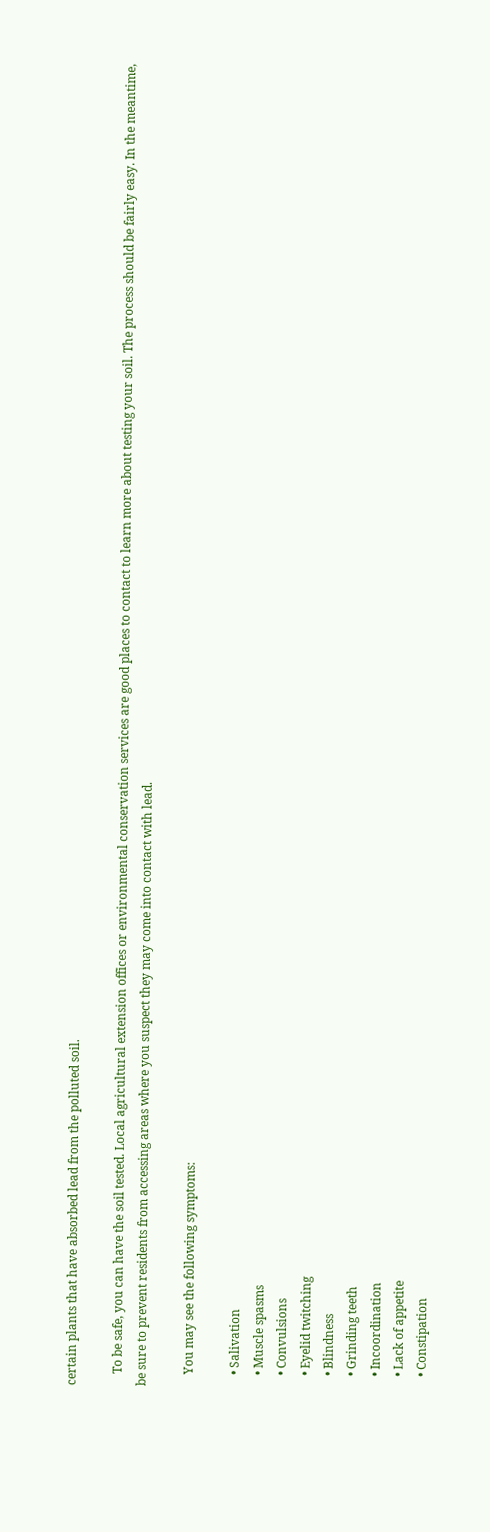certain plants that have absorbed lead from the polluted soil.

    To be safe, you can have the soil tested. Local agricultural extension offices or environmental conservation services are good places to contact to learn more about testing your soil. The process should be fairly easy. In the meantime, be sure to prevent residents from accessing areas where you suspect they may come into contact with lead.

    You may see the following symptoms:

    • Salivation
    • Muscle spasms
    • Convulsions
    • Eyelid twitching
    • Blindness
    • Grinding teeth
    • Incoordination
    • Lack of appetite
    • Constipation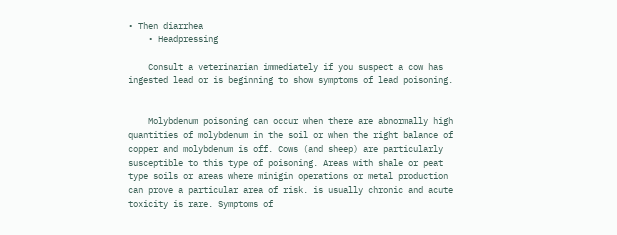• Then diarrhea
    • Headpressing

    Consult a veterinarian immediately if you suspect a cow has ingested lead or is beginning to show symptoms of lead poisoning.


    Molybdenum poisoning can occur when there are abnormally high quantities of molybdenum in the soil or when the right balance of copper and molybdenum is off. Cows (and sheep) are particularly susceptible to this type of poisoning. Areas with shale or peat type soils or areas where minigin operations or metal production can prove a particular area of risk. is usually chronic and acute toxicity is rare. Symptoms of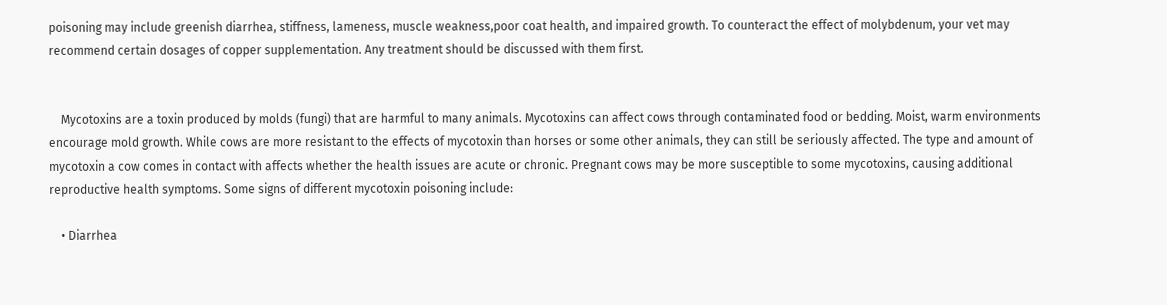poisoning may include greenish diarrhea, stiffness, lameness, muscle weakness,poor coat health, and impaired growth. To counteract the effect of molybdenum, your vet may recommend certain dosages of copper supplementation. Any treatment should be discussed with them first.


    Mycotoxins are a toxin produced by molds (fungi) that are harmful to many animals. Mycotoxins can affect cows through contaminated food or bedding. Moist, warm environments encourage mold growth. While cows are more resistant to the effects of mycotoxin than horses or some other animals, they can still be seriously affected. The type and amount of mycotoxin a cow comes in contact with affects whether the health issues are acute or chronic. Pregnant cows may be more susceptible to some mycotoxins, causing additional reproductive health symptoms. Some signs of different mycotoxin poisoning include:

    • Diarrhea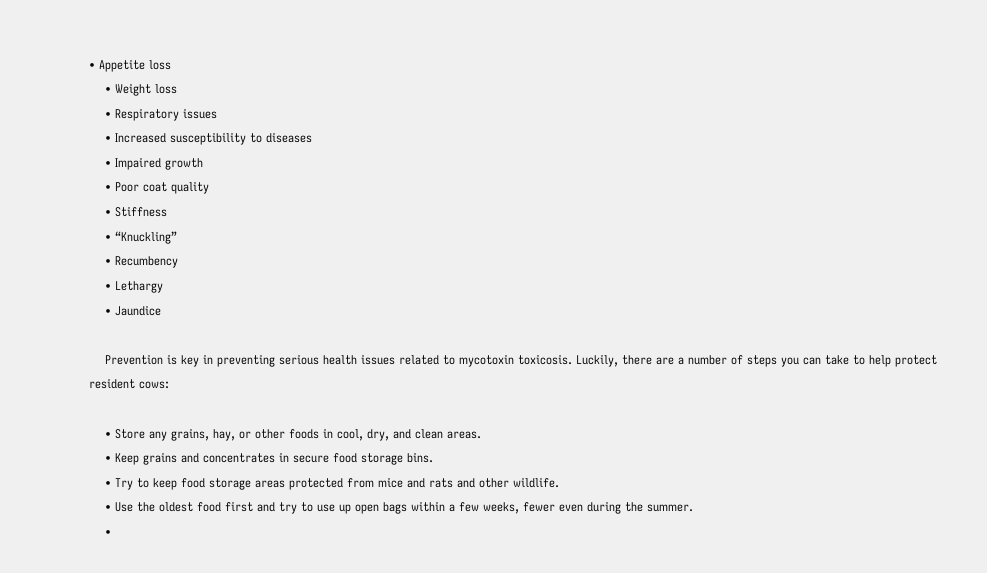• Appetite loss
    • Weight loss
    • Respiratory issues
    • Increased susceptibility to diseases
    • Impaired growth
    • Poor coat quality
    • Stiffness
    • “Knuckling”
    • Recumbency
    • Lethargy
    • Jaundice

    Prevention is key in preventing serious health issues related to mycotoxin toxicosis. Luckily, there are a number of steps you can take to help protect resident cows:

    • Store any grains, hay, or other foods in cool, dry, and clean areas.
    • Keep grains and concentrates in secure food storage bins.
    • Try to keep food storage areas protected from mice and rats and other wildlife.
    • Use the oldest food first and try to use up open bags within a few weeks, fewer even during the summer.
    •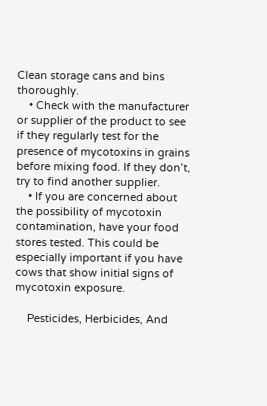Clean storage cans and bins thoroughly.
    • Check with the manufacturer or supplier of the product to see if they regularly test for the presence of mycotoxins in grains before mixing food. If they don’t, try to find another supplier.
    • If you are concerned about the possibility of mycotoxin contamination, have your food stores tested. This could be especially important if you have cows that show initial signs of mycotoxin exposure.

    Pesticides, Herbicides, And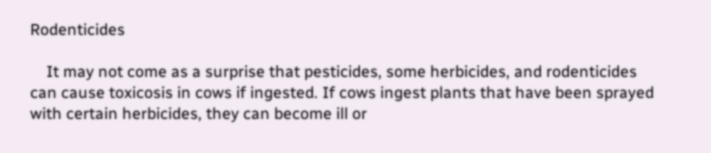Rodenticides

    It may not come as a surprise that pesticides, some herbicides, and rodenticides can cause toxicosis in cows if ingested. If cows ingest plants that have been sprayed with certain herbicides, they can become ill or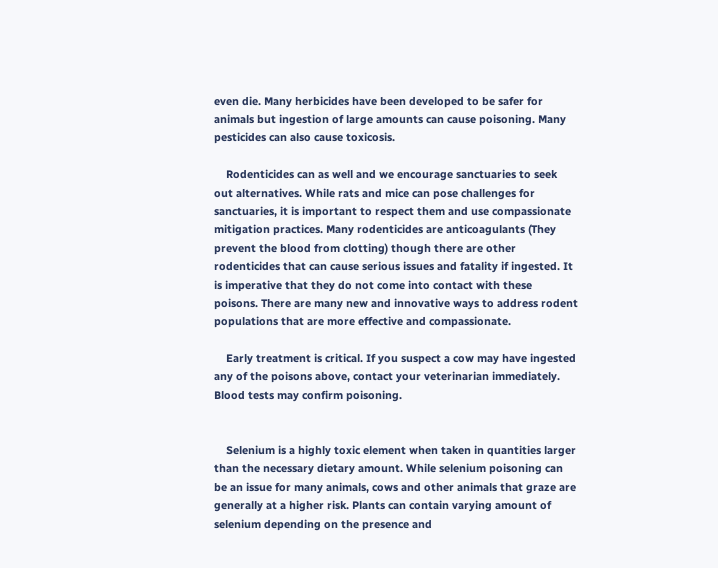even die. Many herbicides have been developed to be safer for animals but ingestion of large amounts can cause poisoning. Many pesticides can also cause toxicosis.

    Rodenticides can as well and we encourage sanctuaries to seek out alternatives. While rats and mice can pose challenges for sanctuaries, it is important to respect them and use compassionate mitigation practices. Many rodenticides are anticoagulants (They prevent the blood from clotting) though there are other rodenticides that can cause serious issues and fatality if ingested. It is imperative that they do not come into contact with these poisons. There are many new and innovative ways to address rodent populations that are more effective and compassionate.

    Early treatment is critical. If you suspect a cow may have ingested any of the poisons above, contact your veterinarian immediately. Blood tests may confirm poisoning.


    Selenium is a highly toxic element when taken in quantities larger than the necessary dietary amount. While selenium poisoning can be an issue for many animals, cows and other animals that graze are generally at a higher risk. Plants can contain varying amount of selenium depending on the presence and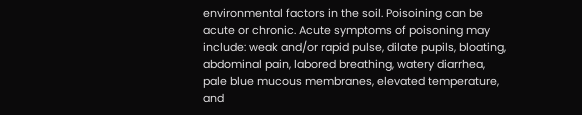environmental factors in the soil. Poisoining can be acute or chronic. Acute symptoms of poisoning may include: weak and/or rapid pulse, dilate pupils, bloating, abdominal pain, labored breathing, watery diarrhea, pale blue mucous membranes, elevated temperature, and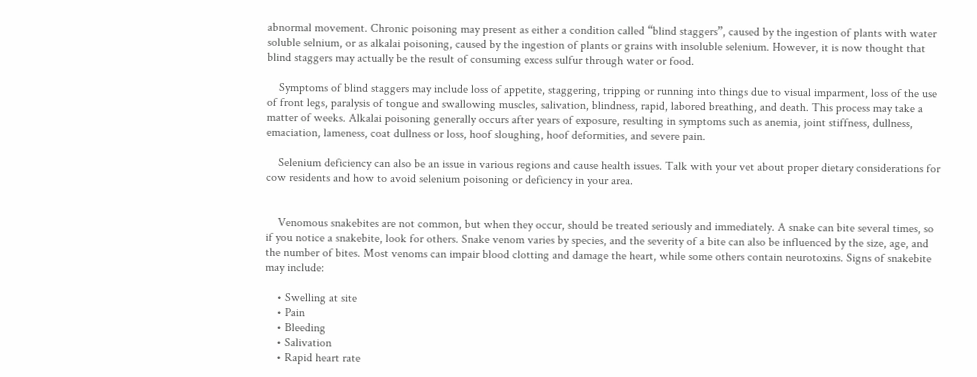abnormal movement. Chronic poisoning may present as either a condition called “blind staggers”, caused by the ingestion of plants with water soluble selnium, or as alkalai poisoning, caused by the ingestion of plants or grains with insoluble selenium. However, it is now thought that blind staggers may actually be the result of consuming excess sulfur through water or food.

    Symptoms of blind staggers may include loss of appetite, staggering, tripping or running into things due to visual imparment, loss of the use of front legs, paralysis of tongue and swallowing muscles, salivation, blindness, rapid, labored breathing, and death. This process may take a matter of weeks. Alkalai poisoning generally occurs after years of exposure, resulting in symptoms such as anemia, joint stiffness, dullness, emaciation, lameness, coat dullness or loss, hoof sloughing, hoof deformities, and severe pain.

    Selenium deficiency can also be an issue in various regions and cause health issues. Talk with your vet about proper dietary considerations for cow residents and how to avoid selenium poisoning or deficiency in your area.


    Venomous snakebites are not common, but when they occur, should be treated seriously and immediately. A snake can bite several times, so if you notice a snakebite, look for others. Snake venom varies by species, and the severity of a bite can also be influenced by the size, age, and the number of bites. Most venoms can impair blood clotting and damage the heart, while some others contain neurotoxins. Signs of snakebite may include:

    • Swelling at site
    • Pain
    • Bleeding
    • Salivation
    • Rapid heart rate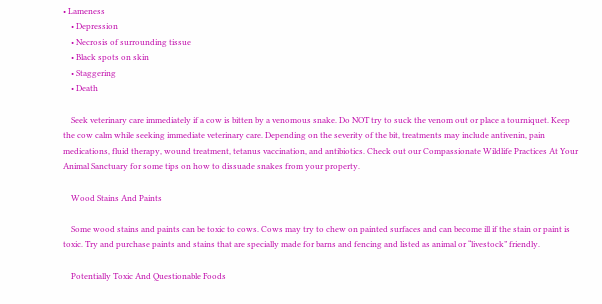• Lameness
    • Depression
    • Necrosis of surrounding tissue
    • Black spots on skin
    • Staggering
    • Death

    Seek veterinary care immediately if a cow is bitten by a venomous snake. Do NOT try to suck the venom out or place a tourniquet. Keep the cow calm while seeking immediate veterinary care. Depending on the severity of the bit, treatments may include antivenin, pain medications, fluid therapy, wound treatment, tetanus vaccination, and antibiotics. Check out our Compassionate Wildlife Practices At Your Animal Sanctuary for some tips on how to dissuade snakes from your property.

    Wood Stains And Paints

    Some wood stains and paints can be toxic to cows. Cows may try to chew on painted surfaces and can become ill if the stain or paint is toxic. Try and purchase paints and stains that are specially made for barns and fencing and listed as animal or “livestock” friendly.

    Potentially Toxic And Questionable Foods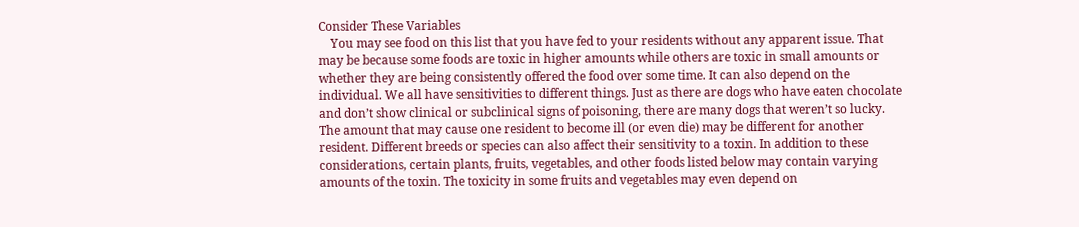Consider These Variables
    You may see food on this list that you have fed to your residents without any apparent issue. That may be because some foods are toxic in higher amounts while others are toxic in small amounts or whether they are being consistently offered the food over some time. It can also depend on the individual. We all have sensitivities to different things. Just as there are dogs who have eaten chocolate and don’t show clinical or subclinical signs of poisoning, there are many dogs that weren’t so lucky. The amount that may cause one resident to become ill (or even die) may be different for another resident. Different breeds or species can also affect their sensitivity to a toxin. In addition to these considerations, certain plants, fruits, vegetables, and other foods listed below may contain varying amounts of the toxin. The toxicity in some fruits and vegetables may even depend on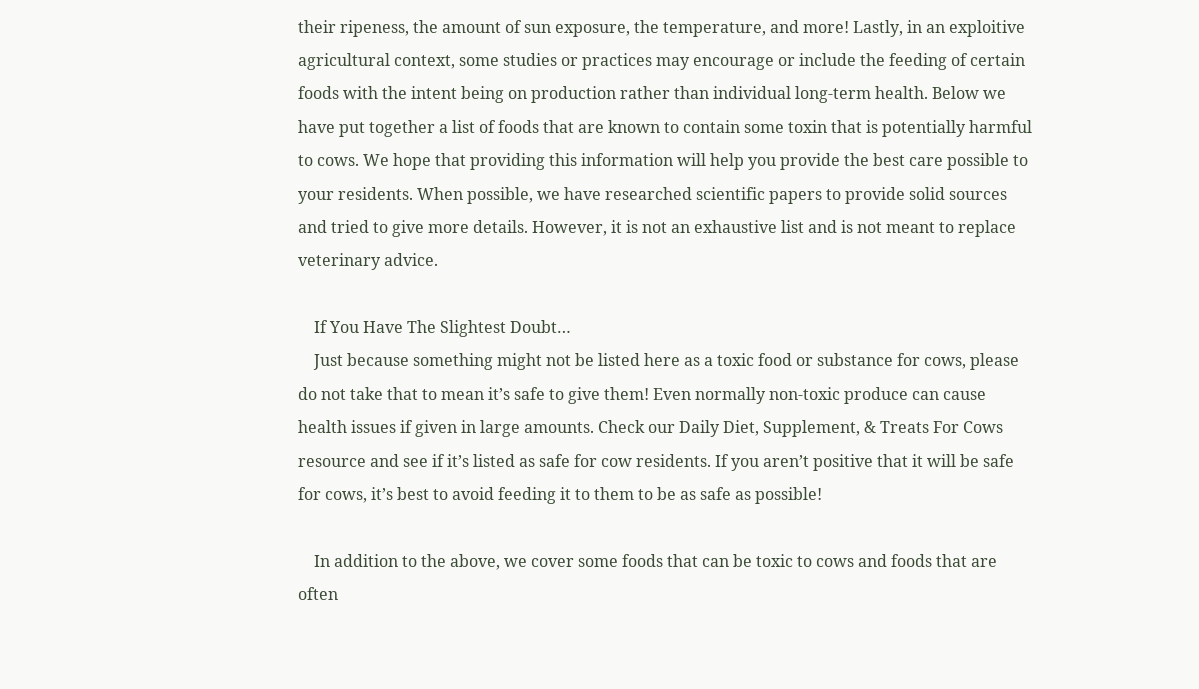their ripeness, the amount of sun exposure, the temperature, and more! Lastly, in an exploitive agricultural context, some studies or practices may encourage or include the feeding of certain foods with the intent being on production rather than individual long-term health. Below we have put together a list of foods that are known to contain some toxin that is potentially harmful to cows. We hope that providing this information will help you provide the best care possible to your residents. When possible, we have researched scientific papers to provide solid sources and tried to give more details. However, it is not an exhaustive list and is not meant to replace veterinary advice.

    If You Have The Slightest Doubt…
    Just because something might not be listed here as a toxic food or substance for cows, please do not take that to mean it’s safe to give them! Even normally non-toxic produce can cause health issues if given in large amounts. Check our Daily Diet, Supplement, & Treats For Cows resource and see if it’s listed as safe for cow residents. If you aren’t positive that it will be safe for cows, it’s best to avoid feeding it to them to be as safe as possible!

    In addition to the above, we cover some foods that can be toxic to cows and foods that are often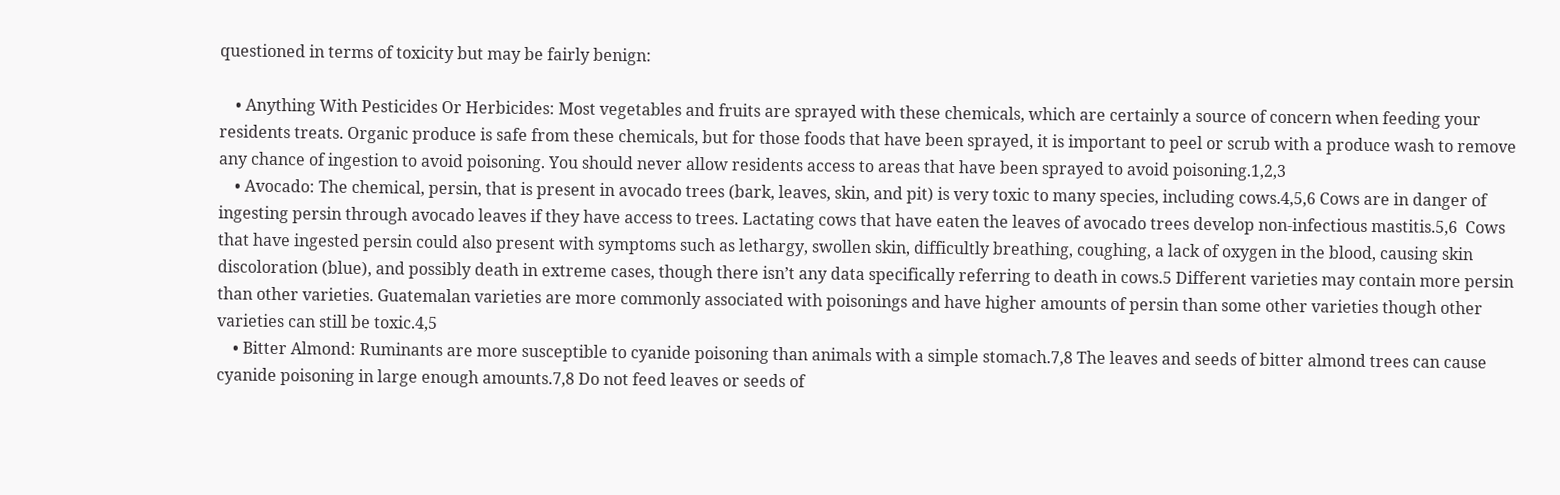questioned in terms of toxicity but may be fairly benign:

    • Anything With Pesticides Or Herbicides: Most vegetables and fruits are sprayed with these chemicals, which are certainly a source of concern when feeding your residents treats. Organic produce is safe from these chemicals, but for those foods that have been sprayed, it is important to peel or scrub with a produce wash to remove any chance of ingestion to avoid poisoning. You should never allow residents access to areas that have been sprayed to avoid poisoning.1,2,3
    • Avocado: The chemical, persin, that is present in avocado trees (bark, leaves, skin, and pit) is very toxic to many species, including cows.4,5,6 Cows are in danger of ingesting persin through avocado leaves if they have access to trees. Lactating cows that have eaten the leaves of avocado trees develop non-infectious mastitis.5,6  Cows that have ingested persin could also present with symptoms such as lethargy, swollen skin, difficultly breathing, coughing, a lack of oxygen in the blood, causing skin discoloration (blue), and possibly death in extreme cases, though there isn’t any data specifically referring to death in cows.5 Different varieties may contain more persin than other varieties. Guatemalan varieties are more commonly associated with poisonings and have higher amounts of persin than some other varieties though other varieties can still be toxic.4,5
    • Bitter Almond: Ruminants are more susceptible to cyanide poisoning than animals with a simple stomach.7,8 The leaves and seeds of bitter almond trees can cause cyanide poisoning in large enough amounts.7,8 Do not feed leaves or seeds of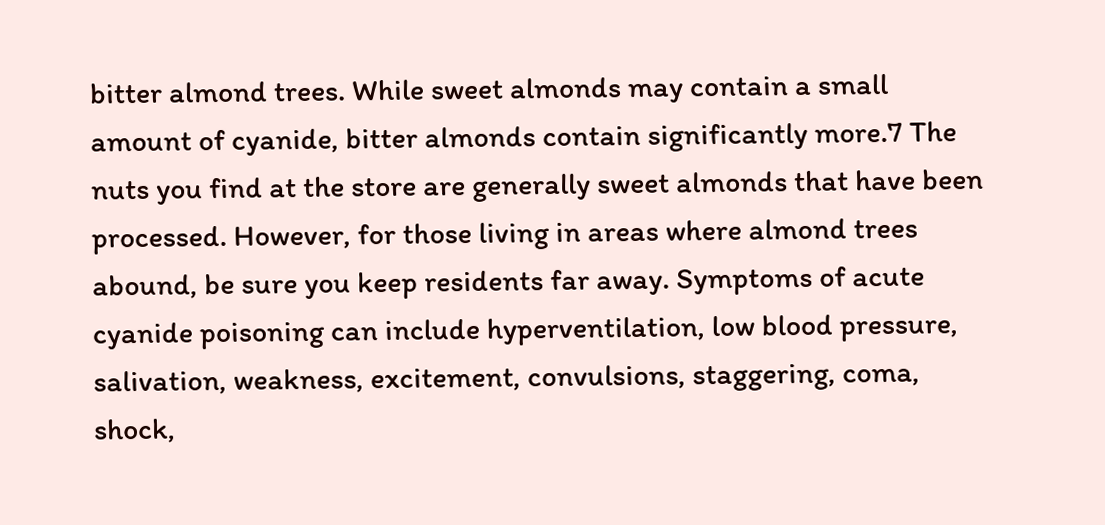bitter almond trees. While sweet almonds may contain a small amount of cyanide, bitter almonds contain significantly more.7 The nuts you find at the store are generally sweet almonds that have been processed. However, for those living in areas where almond trees abound, be sure you keep residents far away. Symptoms of acute cyanide poisoning can include hyperventilation, low blood pressure, salivation, weakness, excitement, convulsions, staggering, coma, shock,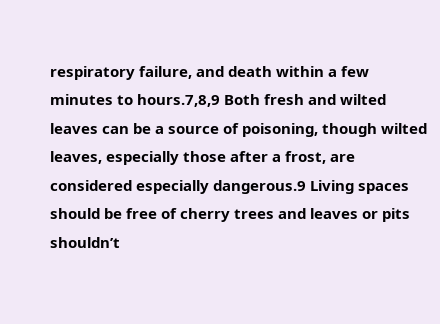respiratory failure, and death within a few minutes to hours.7,8,9 Both fresh and wilted leaves can be a source of poisoning, though wilted leaves, especially those after a frost, are considered especially dangerous.9 Living spaces should be free of cherry trees and leaves or pits shouldn’t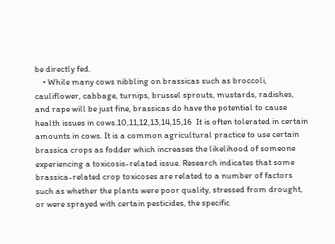be directly fed.
    • While many cows nibbling on brassicas such as broccoli, cauliflower, cabbage, turnips, brussel sprouts, mustards, radishes, and rape will be just fine, brassicas do have the potential to cause health issues in cows.10,11,12,13,14,15,16  It is often tolerated in certain amounts in cows. It is a common agricultural practice to use certain brassica crops as fodder which increases the likelihood of someone experiencing a toxicosis-related issue. Research indicates that some brassica-related crop toxicoses are related to a number of factors such as whether the plants were poor quality, stressed from drought, or were sprayed with certain pesticides, the specific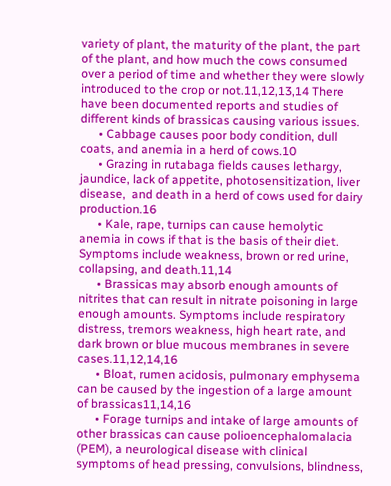variety of plant, the maturity of the plant, the part of the plant, and how much the cows consumed over a period of time and whether they were slowly introduced to the crop or not.11,12,13,14 There have been documented reports and studies of different kinds of brassicas causing various issues.
      • Cabbage causes poor body condition, dull coats, and anemia in a herd of cows.10
      • Grazing in rutabaga fields causes lethargy, jaundice, lack of appetite, photosensitization, liver disease,  and death in a herd of cows used for dairy production.16
      • Kale, rape, turnips can cause hemolytic anemia in cows if that is the basis of their diet. Symptoms include weakness, brown or red urine, collapsing, and death.11,14
      • Brassicas may absorb enough amounts of nitrites that can result in nitrate poisoning in large enough amounts. Symptoms include respiratory distress, tremors weakness, high heart rate, and dark brown or blue mucous membranes in severe cases.11,12,14,16
      • Bloat, rumen acidosis, pulmonary emphysema can be caused by the ingestion of a large amount of brassicas11,14,16
      • Forage turnips and intake of large amounts of other brassicas can cause polioencephalomalacia (PEM), a neurological disease with clinical symptoms of head pressing, convulsions, blindness,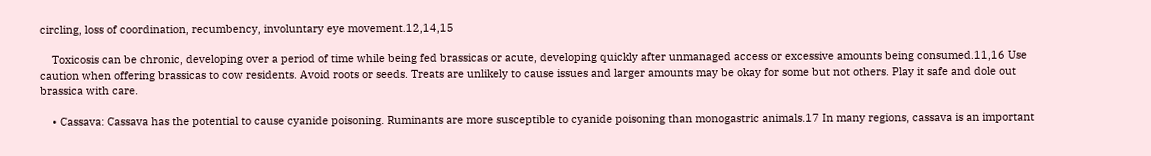circling, loss of coordination, recumbency, involuntary eye movement.12,14,15

    Toxicosis can be chronic, developing over a period of time while being fed brassicas or acute, developing quickly after unmanaged access or excessive amounts being consumed.11,16 Use caution when offering brassicas to cow residents. Avoid roots or seeds. Treats are unlikely to cause issues and larger amounts may be okay for some but not others. Play it safe and dole out brassica with care.

    • Cassava: Cassava has the potential to cause cyanide poisoning. Ruminants are more susceptible to cyanide poisoning than monogastric animals.17 In many regions, cassava is an important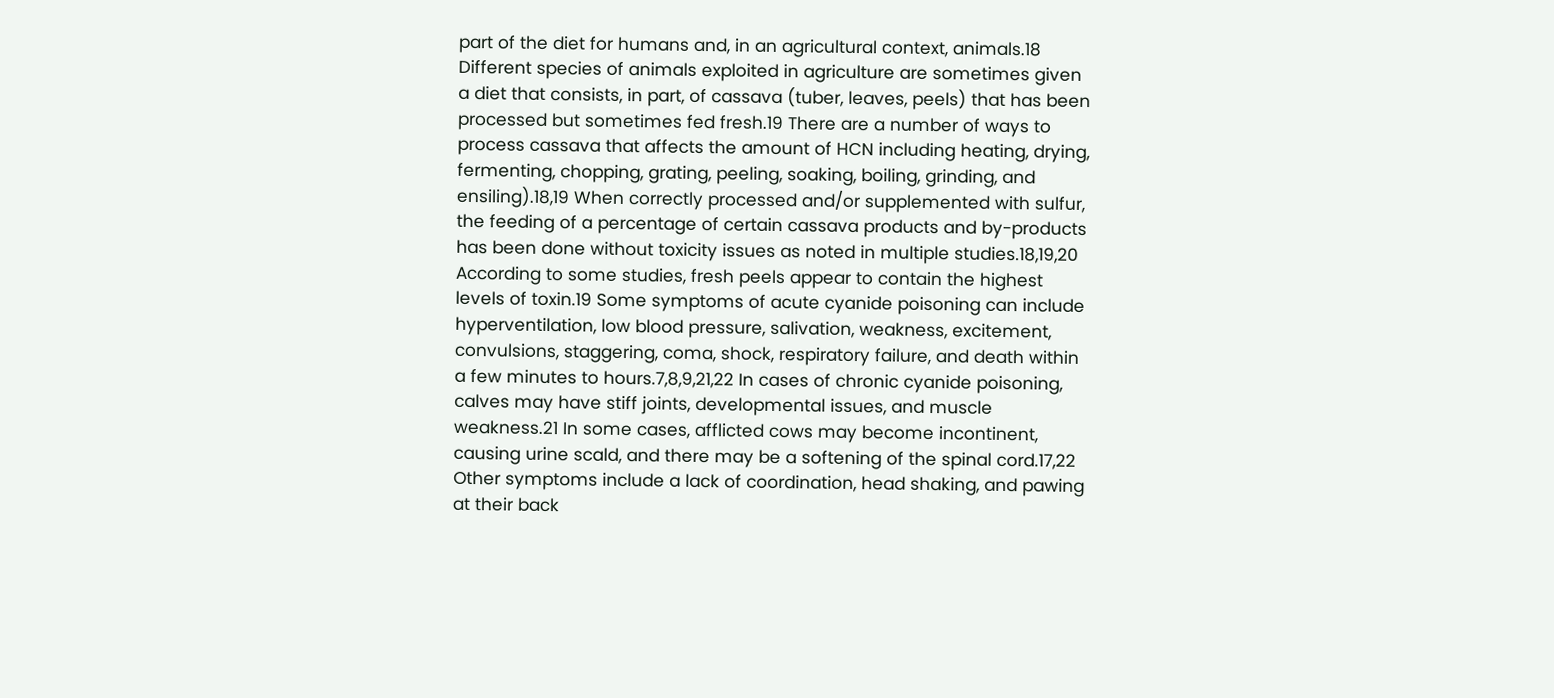part of the diet for humans and, in an agricultural context, animals.18 Different species of animals exploited in agriculture are sometimes given a diet that consists, in part, of cassava (tuber, leaves, peels) that has been processed but sometimes fed fresh.19 There are a number of ways to process cassava that affects the amount of HCN including heating, drying, fermenting, chopping, grating, peeling, soaking, boiling, grinding, and ensiling).18,19 When correctly processed and/or supplemented with sulfur, the feeding of a percentage of certain cassava products and by-products has been done without toxicity issues as noted in multiple studies.18,19,20 According to some studies, fresh peels appear to contain the highest levels of toxin.19 Some symptoms of acute cyanide poisoning can include hyperventilation, low blood pressure, salivation, weakness, excitement, convulsions, staggering, coma, shock, respiratory failure, and death within a few minutes to hours.7,8,9,21,22 In cases of chronic cyanide poisoning,  calves may have stiff joints, developmental issues, and muscle weakness.21 In some cases, afflicted cows may become incontinent, causing urine scald, and there may be a softening of the spinal cord.17,22 Other symptoms include a lack of coordination, head shaking, and pawing at their back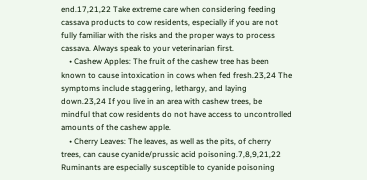end.17,21,22 Take extreme care when considering feeding cassava products to cow residents, especially if you are not fully familiar with the risks and the proper ways to process cassava. Always speak to your veterinarian first.
    • Cashew Apples: The fruit of the cashew tree has been known to cause intoxication in cows when fed fresh.23,24 The symptoms include staggering, lethargy, and laying down.23,24 If you live in an area with cashew trees, be mindful that cow residents do not have access to uncontrolled amounts of the cashew apple.
    • Cherry Leaves: The leaves, as well as the pits, of cherry trees, can cause cyanide/prussic acid poisoning.7,8,9,21,22 Ruminants are especially susceptible to cyanide poisoning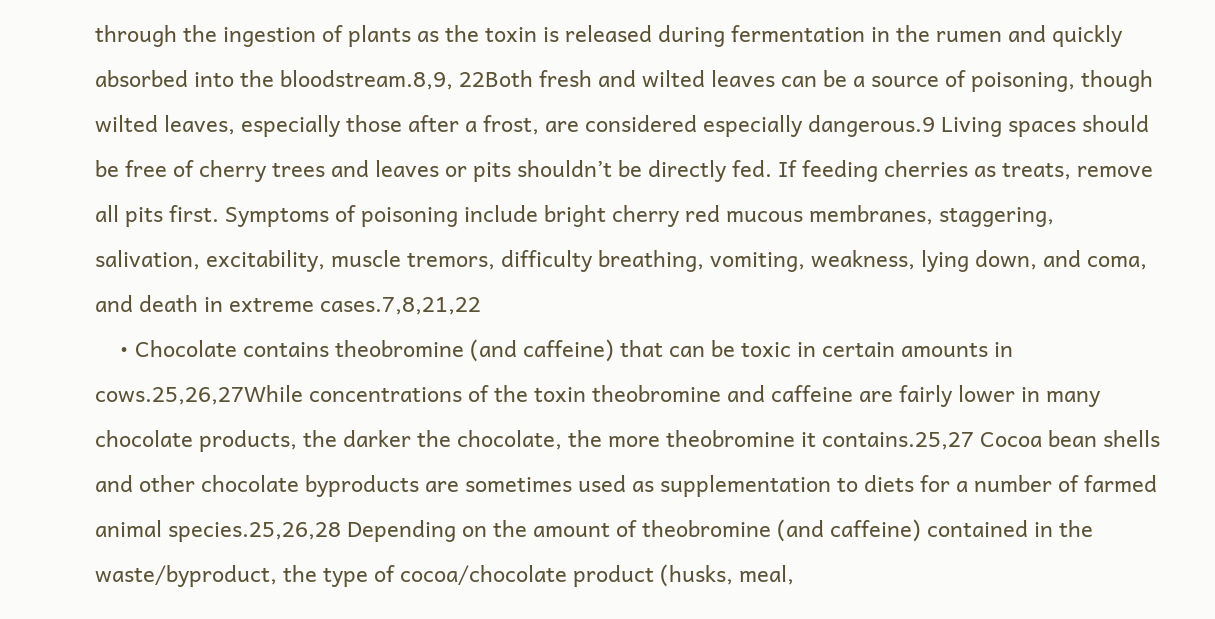through the ingestion of plants as the toxin is released during fermentation in the rumen and quickly absorbed into the bloodstream.8,9, 22Both fresh and wilted leaves can be a source of poisoning, though wilted leaves, especially those after a frost, are considered especially dangerous.9 Living spaces should be free of cherry trees and leaves or pits shouldn’t be directly fed. If feeding cherries as treats, remove all pits first. Symptoms of poisoning include bright cherry red mucous membranes, staggering, salivation, excitability, muscle tremors, difficulty breathing, vomiting, weakness, lying down, and coma, and death in extreme cases.7,8,21,22
    • Chocolate contains theobromine (and caffeine) that can be toxic in certain amounts in cows.25,26,27While concentrations of the toxin theobromine and caffeine are fairly lower in many chocolate products, the darker the chocolate, the more theobromine it contains.25,27 Cocoa bean shells and other chocolate byproducts are sometimes used as supplementation to diets for a number of farmed animal species.25,26,28 Depending on the amount of theobromine (and caffeine) contained in the waste/byproduct, the type of cocoa/chocolate product (husks, meal,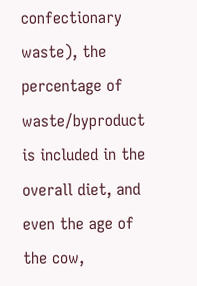confectionary waste), the percentage of waste/byproduct is included in the overall diet, and even the age of the cow,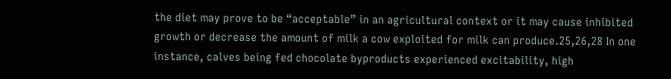the diet may prove to be “acceptable” in an agricultural context or it may cause inhibited growth or decrease the amount of milk a cow exploited for milk can produce.25,26,28 In one instance, calves being fed chocolate byproducts experienced excitability, high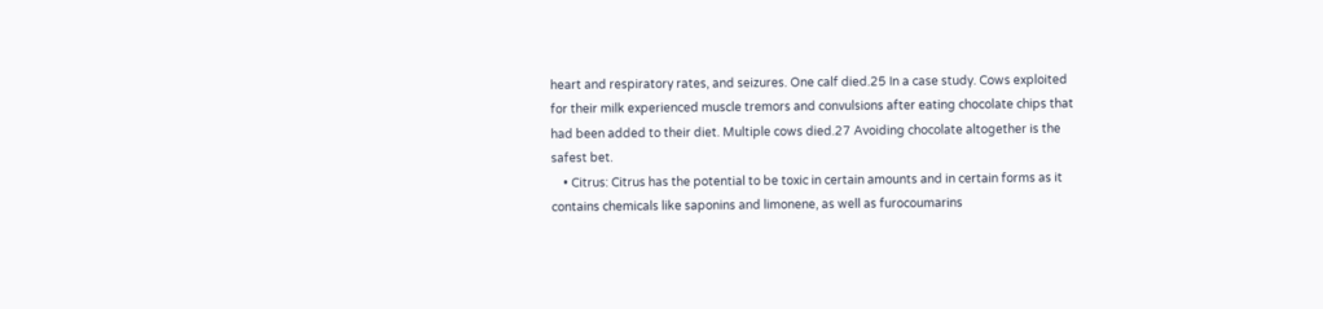heart and respiratory rates, and seizures. One calf died.25 In a case study. Cows exploited for their milk experienced muscle tremors and convulsions after eating chocolate chips that had been added to their diet. Multiple cows died.27 Avoiding chocolate altogether is the safest bet.
    • Citrus: Citrus has the potential to be toxic in certain amounts and in certain forms as it contains chemicals like saponins and limonene, as well as furocoumarins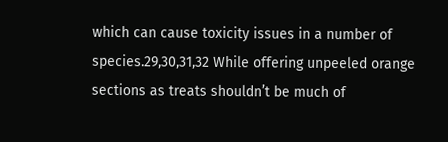which can cause toxicity issues in a number of species.29,30,31,32 While offering unpeeled orange sections as treats shouldn’t be much of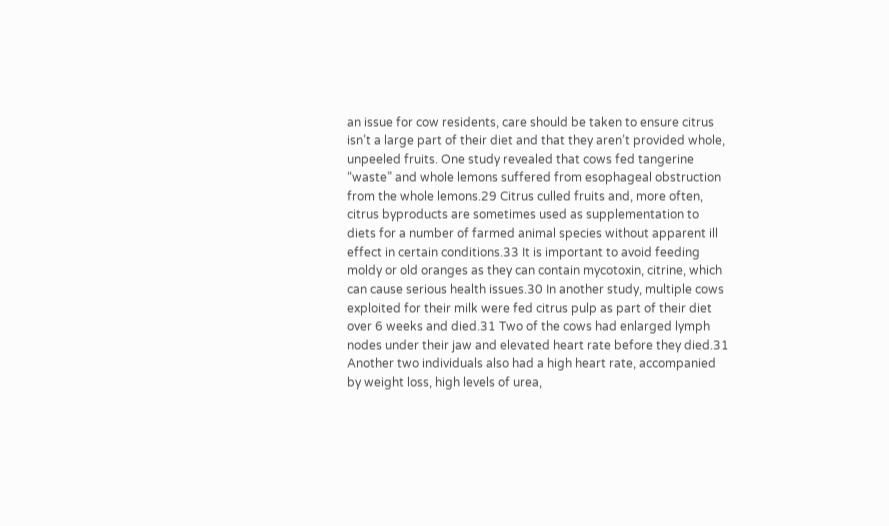an issue for cow residents, care should be taken to ensure citrus isn’t a large part of their diet and that they aren’t provided whole, unpeeled fruits. One study revealed that cows fed tangerine “waste” and whole lemons suffered from esophageal obstruction from the whole lemons.29 Citrus culled fruits and, more often, citrus byproducts are sometimes used as supplementation to diets for a number of farmed animal species without apparent ill effect in certain conditions.33 It is important to avoid feeding moldy or old oranges as they can contain mycotoxin, citrine, which can cause serious health issues.30 In another study, multiple cows exploited for their milk were fed citrus pulp as part of their diet over 6 weeks and died.31 Two of the cows had enlarged lymph nodes under their jaw and elevated heart rate before they died.31 Another two individuals also had a high heart rate, accompanied by weight loss, high levels of urea,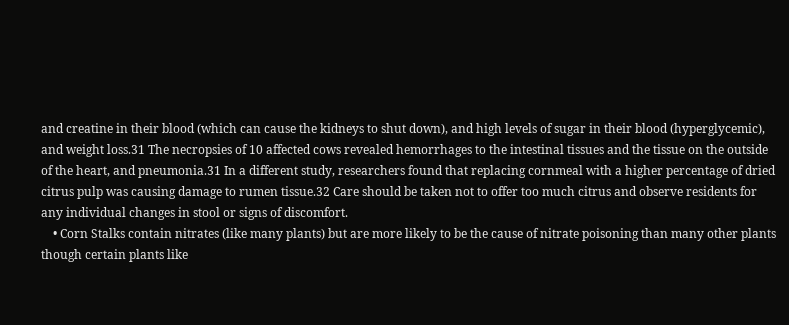and creatine in their blood (which can cause the kidneys to shut down), and high levels of sugar in their blood (hyperglycemic), and weight loss.31 The necropsies of 10 affected cows revealed hemorrhages to the intestinal tissues and the tissue on the outside of the heart, and pneumonia.31 In a different study, researchers found that replacing cornmeal with a higher percentage of dried citrus pulp was causing damage to rumen tissue.32 Care should be taken not to offer too much citrus and observe residents for any individual changes in stool or signs of discomfort.
    • Corn Stalks contain nitrates (like many plants) but are more likely to be the cause of nitrate poisoning than many other plants though certain plants like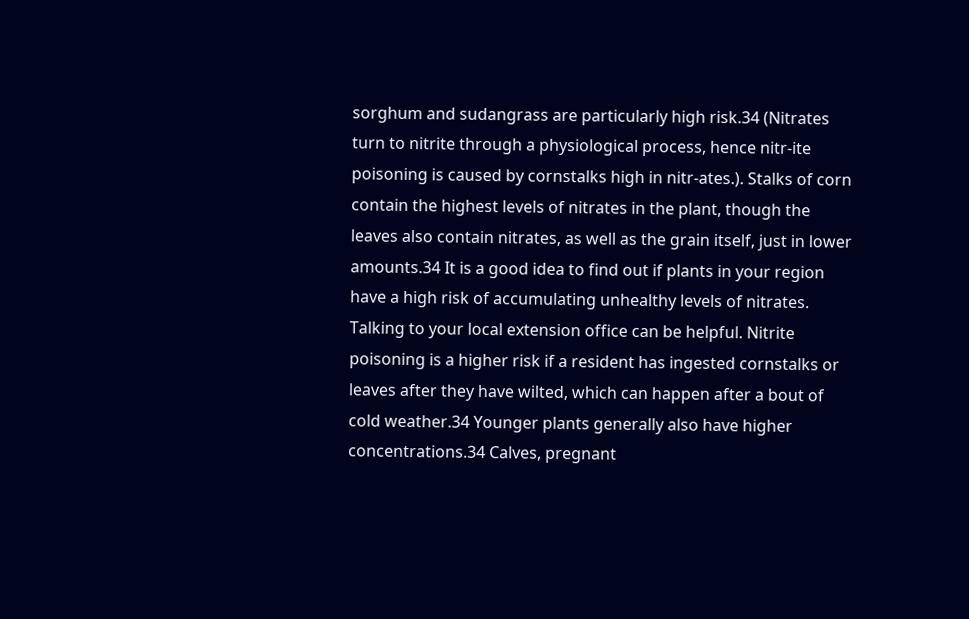sorghum and sudangrass are particularly high risk.34 (Nitrates turn to nitrite through a physiological process, hence nitr-ite poisoning is caused by cornstalks high in nitr-ates.). Stalks of corn contain the highest levels of nitrates in the plant, though the leaves also contain nitrates, as well as the grain itself, just in lower amounts.34 It is a good idea to find out if plants in your region have a high risk of accumulating unhealthy levels of nitrates. Talking to your local extension office can be helpful. Nitrite poisoning is a higher risk if a resident has ingested cornstalks or leaves after they have wilted, which can happen after a bout of cold weather.34 Younger plants generally also have higher concentrations.34 Calves, pregnant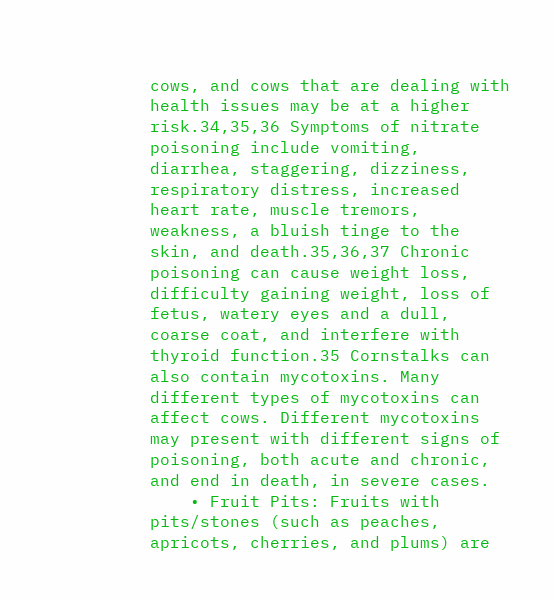cows, and cows that are dealing with health issues may be at a higher risk.34,35,36 Symptoms of nitrate poisoning include vomiting, diarrhea, staggering, dizziness, respiratory distress, increased heart rate, muscle tremors, weakness, a bluish tinge to the skin, and death.35,36,37 Chronic poisoning can cause weight loss, difficulty gaining weight, loss of fetus, watery eyes and a dull, coarse coat, and interfere with thyroid function.35 Cornstalks can also contain mycotoxins. Many different types of mycotoxins can affect cows. Different mycotoxins may present with different signs of poisoning, both acute and chronic, and end in death, in severe cases.
    • Fruit Pits: Fruits with pits/stones (such as peaches, apricots, cherries, and plums) are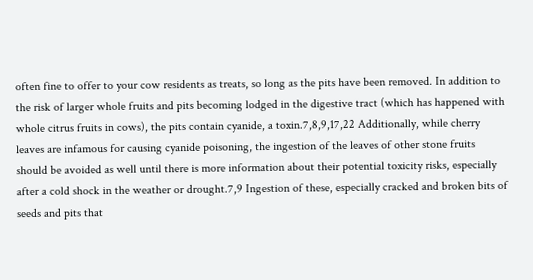often fine to offer to your cow residents as treats, so long as the pits have been removed. In addition to the risk of larger whole fruits and pits becoming lodged in the digestive tract (which has happened with whole citrus fruits in cows), the pits contain cyanide, a toxin.7,8,9,17,22 Additionally, while cherry leaves are infamous for causing cyanide poisoning, the ingestion of the leaves of other stone fruits should be avoided as well until there is more information about their potential toxicity risks, especially after a cold shock in the weather or drought.7,9 Ingestion of these, especially cracked and broken bits of seeds and pits that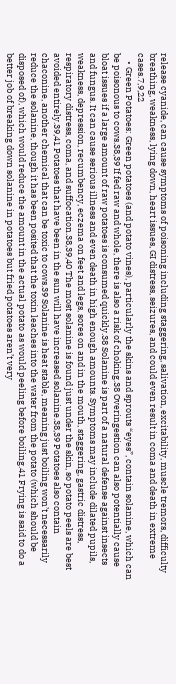release cyanide, can cause symptoms of poisoning including staggering, salivation, excitability, muscle tremors, difficulty breathing, weakness, lying down, heart issues, GI distress, seizures, and could even result in coma and death in extreme cases.7,9,22
    • Green Potatoes: Green potatoes (and potato vines), particularly the skins and sprouts “eyes”, contain solanine, which can be poisonous to cows.38,39 If fed raw and whole, there is also a risk of choking.38 Overingestion can also potentially cause bloat issues if a large amount of raw potatoes is consumed quickly.38 Solanine is part of a natural defense against insects and fungus. It can cause serious illness and even death in high enough amounts. Symptoms may include dilated pupils, weakness, depression, recumbency, eczema on feet and legs, sores on and in the mouth, staggering, gastric distress, respiratory distress, coma, and suffocation.38,39,40 The most solanine is found just under the skin, so potato peels are best avoided entirely.39,41 Potatoes that have been in the sun will have increased solanine.38,39 Potatoes also contain chaconine, another chemical that can be toxic to cows.39 Solanine is heat stable, meaning just boiling won’t necessarily reduce the solanine, though it has been posited that the toxin leaches into the water from the potato (which should be disposed of), which would reduce the amount in the actual potato as would peeling before boiling.41 Frying is said to do a better job of breaking down solanine in potatoes but fried potatoes aren’t very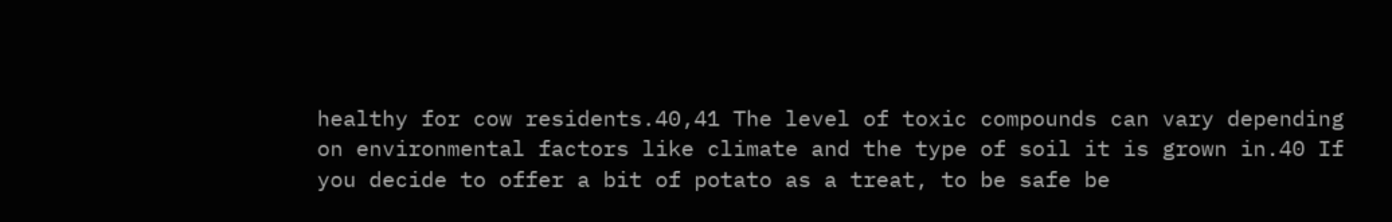healthy for cow residents.40,41 The level of toxic compounds can vary depending on environmental factors like climate and the type of soil it is grown in.40 If you decide to offer a bit of potato as a treat, to be safe be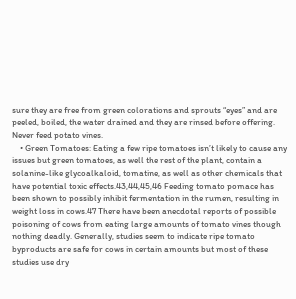sure they are free from green colorations and sprouts “eyes” and are peeled, boiled, the water drained and they are rinsed before offering. Never feed potato vines.
    • Green Tomatoes: Eating a few ripe tomatoes isn’t likely to cause any issues but green tomatoes, as well the rest of the plant, contain a solanine-like glycoalkaloid, tomatine, as well as other chemicals that have potential toxic effects.43,44,45,46 Feeding tomato pomace has been shown to possibly inhibit fermentation in the rumen, resulting in weight loss in cows.47 There have been anecdotal reports of possible poisoning of cows from eating large amounts of tomato vines though nothing deadly. Generally, studies seem to indicate ripe tomato byproducts are safe for cows in certain amounts but most of these studies use dry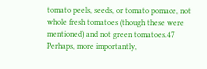tomato peels, seeds, or tomato pomace, not whole fresh tomatoes (though these were mentioned) and not green tomatoes.47 Perhaps, more importantly,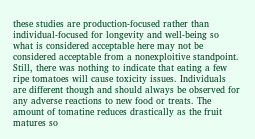these studies are production-focused rather than individual-focused for longevity and well-being so what is considered acceptable here may not be considered acceptable from a nonexploitive standpoint. Still, there was nothing to indicate that eating a few ripe tomatoes will cause toxicity issues. Individuals are different though and should always be observed for any adverse reactions to new food or treats. The amount of tomatine reduces drastically as the fruit matures so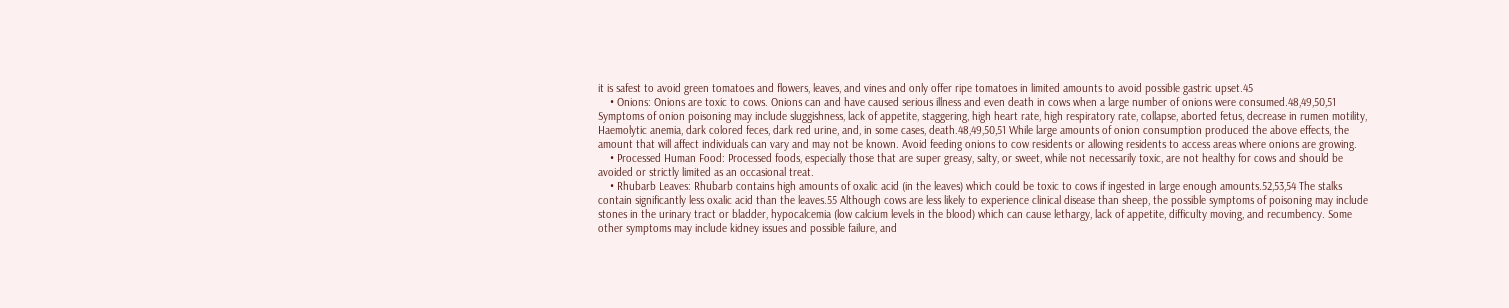it is safest to avoid green tomatoes and flowers, leaves, and vines and only offer ripe tomatoes in limited amounts to avoid possible gastric upset.45
    • Onions: Onions are toxic to cows. Onions can and have caused serious illness and even death in cows when a large number of onions were consumed.48,49,50,51 Symptoms of onion poisoning may include sluggishness, lack of appetite, staggering, high heart rate, high respiratory rate, collapse, aborted fetus, decrease in rumen motility, Haemolytic anemia, dark colored feces, dark red urine, and, in some cases, death.48,49,50,51 While large amounts of onion consumption produced the above effects, the amount that will affect individuals can vary and may not be known. Avoid feeding onions to cow residents or allowing residents to access areas where onions are growing.
    • Processed Human Food: Processed foods, especially those that are super greasy, salty, or sweet, while not necessarily toxic, are not healthy for cows and should be avoided or strictly limited as an occasional treat.
    • Rhubarb Leaves: Rhubarb contains high amounts of oxalic acid (in the leaves) which could be toxic to cows if ingested in large enough amounts.52,53,54 The stalks contain significantly less oxalic acid than the leaves.55 Although cows are less likely to experience clinical disease than sheep, the possible symptoms of poisoning may include stones in the urinary tract or bladder, hypocalcemia (low calcium levels in the blood) which can cause lethargy, lack of appetite, difficulty moving, and recumbency. Some other symptoms may include kidney issues and possible failure, and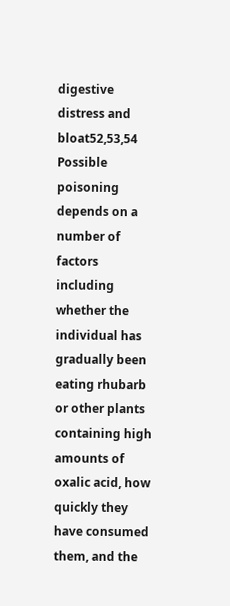digestive distress and bloat52,53,54 Possible poisoning depends on a number of factors including whether the individual has gradually been eating rhubarb or other plants containing high amounts of oxalic acid, how quickly they have consumed them, and the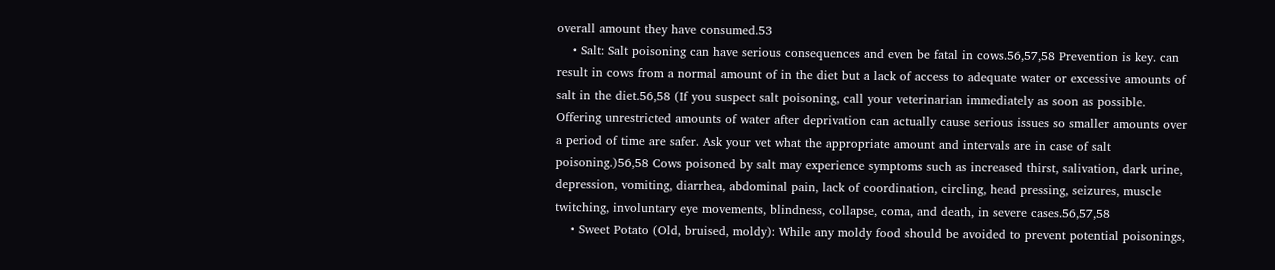overall amount they have consumed.53
    • Salt: Salt poisoning can have serious consequences and even be fatal in cows.56,57,58 Prevention is key. can result in cows from a normal amount of in the diet but a lack of access to adequate water or excessive amounts of salt in the diet.56,58 (If you suspect salt poisoning, call your veterinarian immediately as soon as possible. Offering unrestricted amounts of water after deprivation can actually cause serious issues so smaller amounts over a period of time are safer. Ask your vet what the appropriate amount and intervals are in case of salt poisoning.)56,58 Cows poisoned by salt may experience symptoms such as increased thirst, salivation, dark urine, depression, vomiting, diarrhea, abdominal pain, lack of coordination, circling, head pressing, seizures, muscle twitching, involuntary eye movements, blindness, collapse, coma, and death, in severe cases.56,57,58
    • Sweet Potato (Old, bruised, moldy): While any moldy food should be avoided to prevent potential poisonings,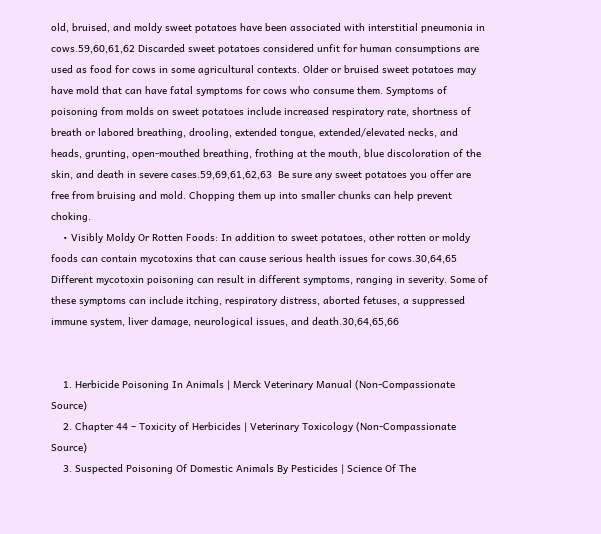old, bruised, and moldy sweet potatoes have been associated with interstitial pneumonia in cows.59,60,61,62 Discarded sweet potatoes considered unfit for human consumptions are used as food for cows in some agricultural contexts. Older or bruised sweet potatoes may have mold that can have fatal symptoms for cows who consume them. Symptoms of poisoning from molds on sweet potatoes include increased respiratory rate, shortness of breath or labored breathing, drooling, extended tongue, extended/elevated necks, and heads, grunting, open-mouthed breathing, frothing at the mouth, blue discoloration of the skin, and death in severe cases.59,69,61,62,63  Be sure any sweet potatoes you offer are free from bruising and mold. Chopping them up into smaller chunks can help prevent choking.
    • Visibly Moldy Or Rotten Foods: In addition to sweet potatoes, other rotten or moldy foods can contain mycotoxins that can cause serious health issues for cows.30,64,65 Different mycotoxin poisoning can result in different symptoms, ranging in severity. Some of these symptoms can include itching, respiratory distress, aborted fetuses, a suppressed immune system, liver damage, neurological issues, and death.30,64,65,66


    1. Herbicide Poisoning In Animals | Merck Veterinary Manual (Non-Compassionate Source)
    2. Chapter 44 – Toxicity of Herbicides | Veterinary Toxicology (Non-Compassionate Source)
    3. Suspected Poisoning Of Domestic Animals By Pesticides | Science Of The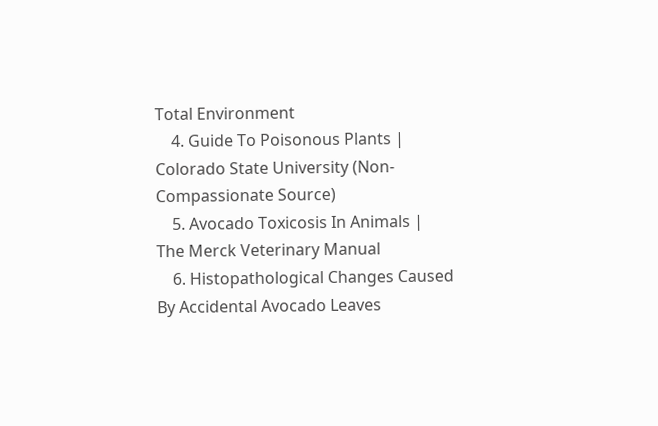Total Environment
    4. Guide To Poisonous Plants | Colorado State University (Non-Compassionate Source)
    5. Avocado Toxicosis In Animals | The Merck Veterinary Manual
    6. Histopathological Changes Caused By Accidental Avocado Leaves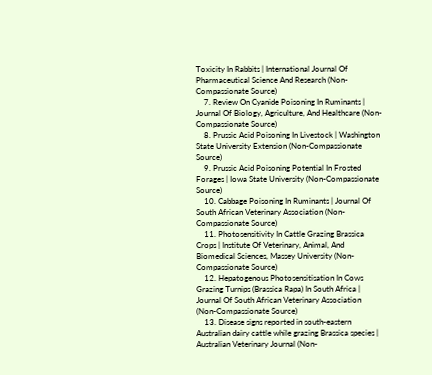Toxicity In Rabbits | International Journal Of Pharmaceutical Science And Research (Non-Compassionate Source)
    7. Review On Cyanide Poisoning In Ruminants | Journal Of Biology, Agriculture, And Healthcare (Non-Compassionate Source)
    8. Prussic Acid Poisoning In Livestock | Washington State University Extension (Non-Compassionate Source)
    9. Prussic Acid Poisoning Potential In Frosted Forages | Iowa State University (Non-Compassionate Source)
    10. Cabbage Poisoning In Ruminants | Journal Of South African Veterinary Association (Non-Compassionate Source)
    11. Photosensitivity In Cattle Grazing Brassica Crops | Institute Of Veterinary, Animal, And Biomedical Sciences, Massey University (Non-Compassionate Source)
    12. Hepatogenous Photosensitisation In Cows Grazing Turnips (Brassica Rapa) In South Africa |  Journal Of South African Veterinary Association (Non-Compassionate Source)
    13. Disease signs reported in south-eastern Australian dairy cattle while grazing Brassica species | Australian Veterinary Journal (Non-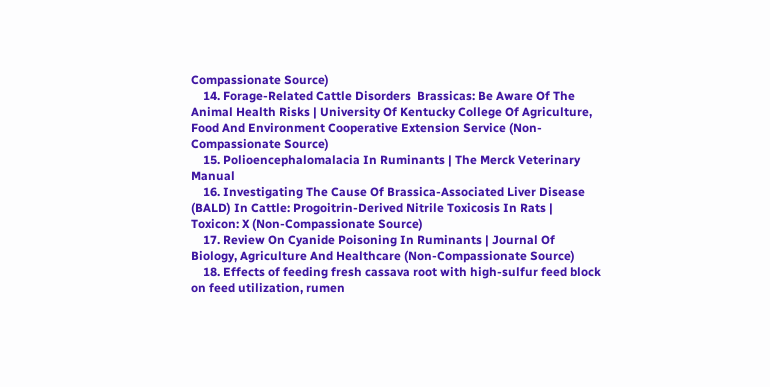Compassionate Source)
    14. Forage-Related Cattle Disorders  Brassicas: Be Aware Of The Animal Health Risks | University Of Kentucky College Of Agriculture, Food And Environment Cooperative Extension Service (Non-Compassionate Source)
    15. Polioencephalomalacia In Ruminants | The Merck Veterinary Manual
    16. Investigating The Cause Of Brassica-Associated Liver Disease (BALD) In Cattle: Progoitrin-Derived Nitrile Toxicosis In Rats | Toxicon: X (Non-Compassionate Source)
    17. Review On Cyanide Poisoning In Ruminants | Journal Of Biology, Agriculture And Healthcare (Non-Compassionate Source)
    18. Effects of feeding fresh cassava root with high-sulfur feed block on feed utilization, rumen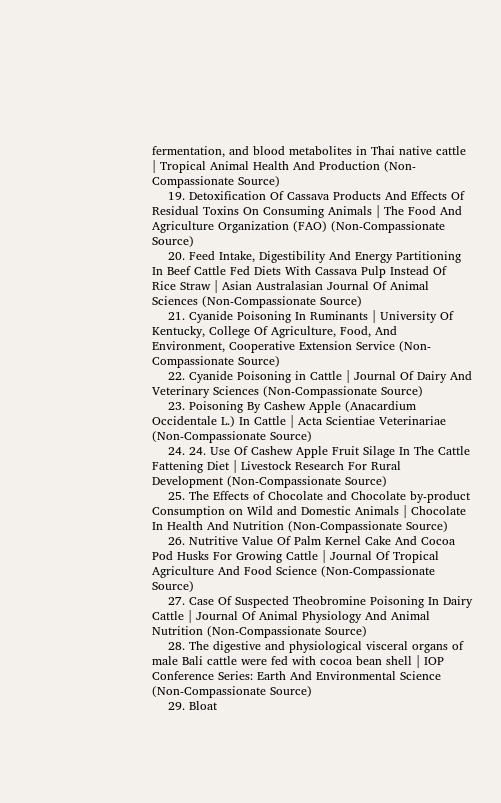fermentation, and blood metabolites in Thai native cattle | Tropical Animal Health And Production (Non-Compassionate Source)
    19. Detoxification Of Cassava Products And Effects Of Residual Toxins On Consuming Animals | The Food And Agriculture Organization (FAO) (Non-Compassionate Source)
    20. Feed Intake, Digestibility And Energy Partitioning In Beef Cattle Fed Diets With Cassava Pulp Instead Of Rice Straw | Asian Australasian Journal Of Animal Sciences (Non-Compassionate Source)
    21. Cyanide Poisoning In Ruminants | University Of Kentucky, College Of Agriculture, Food, And Environment, Cooperative Extension Service (Non-Compassionate Source)
    22. Cyanide Poisoning in Cattle | Journal Of Dairy And Veterinary Sciences (Non-Compassionate Source)
    23. Poisoning By Cashew Apple (Anacardium Occidentale L.) In Cattle | Acta Scientiae Veterinariae (Non-Compassionate Source)
    24. 24. Use Of Cashew Apple Fruit Silage In The Cattle Fattening Diet | Livestock Research For Rural Development (Non-Compassionate Source)
    25. The Effects of Chocolate and Chocolate by-product Consumption on Wild and Domestic Animals | Chocolate In Health And Nutrition (Non-Compassionate Source)
    26. Nutritive Value Of Palm Kernel Cake And Cocoa Pod Husks For Growing Cattle | Journal Of Tropical Agriculture And Food Science (Non-Compassionate Source)
    27. Case Of Suspected Theobromine Poisoning In Dairy Cattle | Journal Of Animal Physiology And Animal Nutrition (Non-Compassionate Source)
    28. The digestive and physiological visceral organs of male Bali cattle were fed with cocoa bean shell | IOP Conference Series: Earth And Environmental Science (Non-Compassionate Source)
    29. Bloat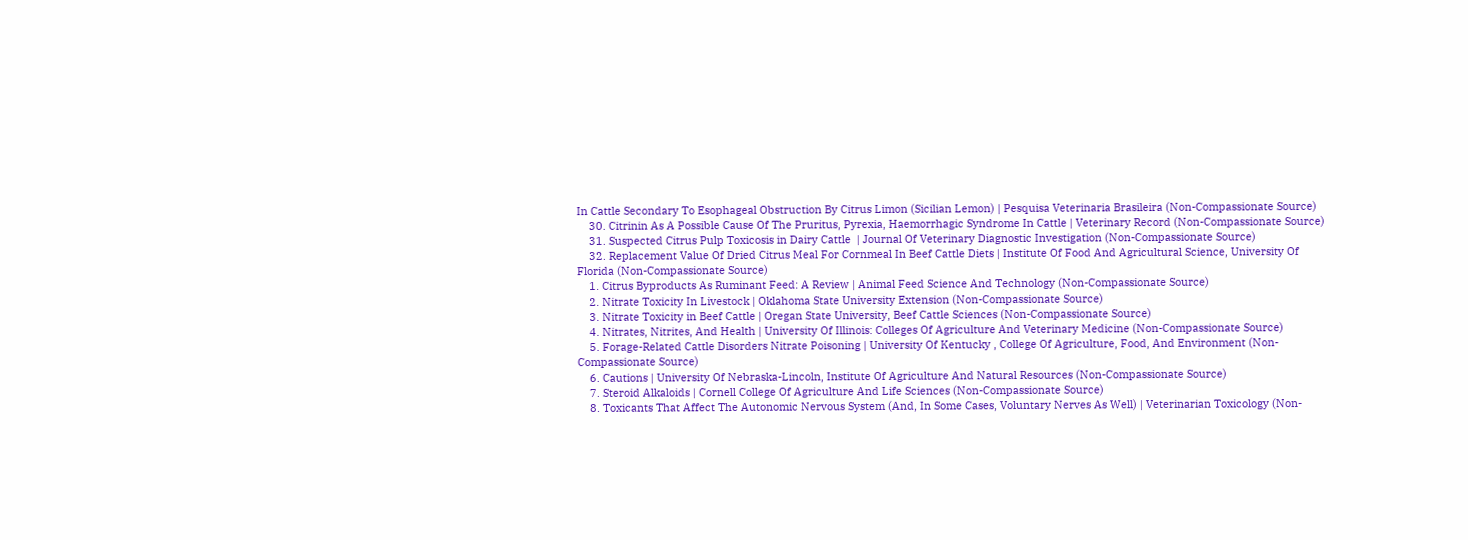In Cattle Secondary To Esophageal Obstruction By Citrus Limon (Sicilian Lemon) | Pesquisa Veterinaria Brasileira (Non-Compassionate Source)
    30. Citrinin As A Possible Cause Of The Pruritus, Pyrexia, Haemorrhagic Syndrome In Cattle | Veterinary Record (Non-Compassionate Source)
    31. Suspected Citrus Pulp Toxicosis in Dairy Cattle  | Journal Of Veterinary Diagnostic Investigation (Non-Compassionate Source)
    32. Replacement Value Of Dried Citrus Meal For Cornmeal In Beef Cattle Diets | Institute Of Food And Agricultural Science, University Of Florida (Non-Compassionate Source)
    1. Citrus Byproducts As Ruminant Feed: A Review | Animal Feed Science And Technology (Non-Compassionate Source)
    2. Nitrate Toxicity In Livestock | Oklahoma State University Extension (Non-Compassionate Source)
    3. Nitrate Toxicity in Beef Cattle | Oregan State University, Beef Cattle Sciences (Non-Compassionate Source)
    4. Nitrates, Nitrites, And Health | University Of Illinois: Colleges Of Agriculture And Veterinary Medicine (Non-Compassionate Source)
    5. Forage-Related Cattle Disorders Nitrate Poisoning | University Of Kentucky , College Of Agriculture, Food, And Environment (Non-Compassionate Source)
    6. Cautions | University Of Nebraska-Lincoln, Institute Of Agriculture And Natural Resources (Non-Compassionate Source)
    7. Steroid Alkaloids | Cornell College Of Agriculture And Life Sciences (Non-Compassionate Source)
    8. Toxicants That Affect The Autonomic Nervous System (And, In Some Cases, Voluntary Nerves As Well) | Veterinarian Toxicology (Non-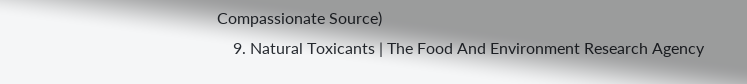Compassionate Source)
    9. Natural Toxicants | The Food And Environment Research Agency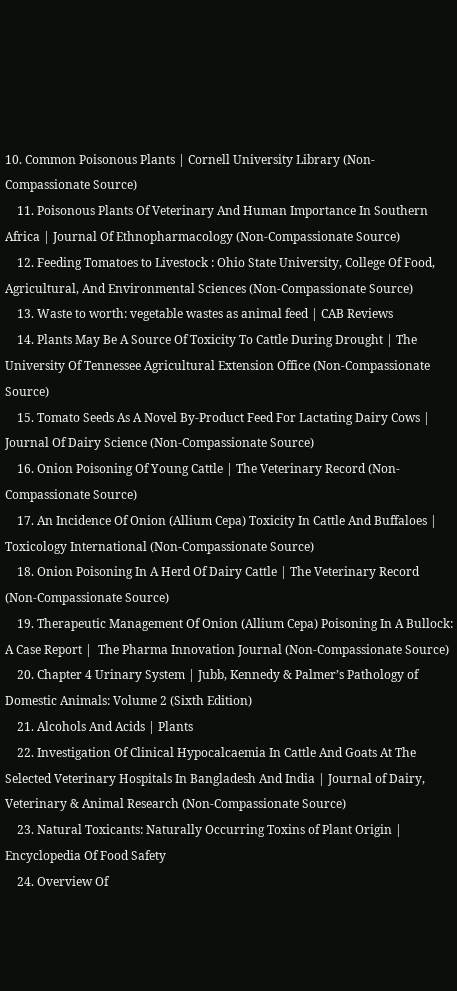10. Common Poisonous Plants | Cornell University Library (Non-Compassionate Source)
    11. Poisonous Plants Of Veterinary And Human Importance In Southern Africa | Journal Of Ethnopharmacology (Non-Compassionate Source)
    12. Feeding Tomatoes to Livestock : Ohio State University, College Of Food, Agricultural, And Environmental Sciences (Non-Compassionate Source)
    13. Waste to worth: vegetable wastes as animal feed | CAB Reviews
    14. Plants May Be A Source Of Toxicity To Cattle During Drought | The University Of Tennessee Agricultural Extension Office (Non-Compassionate Source)
    15. Tomato Seeds As A Novel By-Product Feed For Lactating Dairy Cows | Journal Of Dairy Science (Non-Compassionate Source)
    16. Onion Poisoning Of Young Cattle | The Veterinary Record (Non-Compassionate Source)
    17. An Incidence Of Onion (Allium Cepa) Toxicity In Cattle And Buffaloes | Toxicology International (Non-Compassionate Source)
    18. Onion Poisoning In A Herd Of Dairy Cattle | The Veterinary Record (Non-Compassionate Source)
    19. Therapeutic Management Of Onion (Allium Cepa) Poisoning In A Bullock: A Case Report |  The Pharma Innovation Journal (Non-Compassionate Source)
    20. Chapter 4 Urinary System | Jubb, Kennedy & Palmer’s Pathology of Domestic Animals: Volume 2 (Sixth Edition)
    21. Alcohols And Acids | Plants
    22. Investigation Of Clinical Hypocalcaemia In Cattle And Goats At The Selected Veterinary Hospitals In Bangladesh And India | Journal of Dairy, Veterinary & Animal Research (Non-Compassionate Source)
    23. Natural Toxicants: Naturally Occurring Toxins of Plant Origin | Encyclopedia Of Food Safety
    24. Overview Of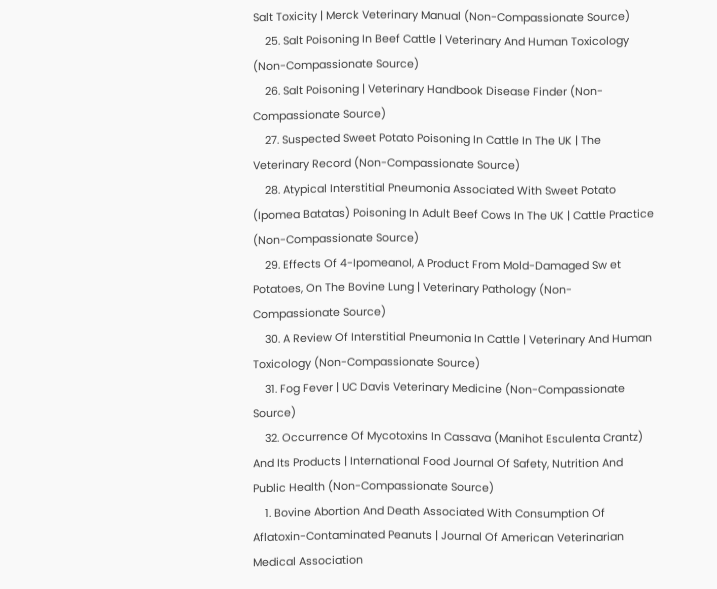Salt Toxicity | Merck Veterinary Manual (Non-Compassionate Source)
    25. Salt Poisoning In Beef Cattle | Veterinary And Human Toxicology (Non-Compassionate Source)
    26. Salt Poisoning | Veterinary Handbook Disease Finder (Non-Compassionate Source)
    27. Suspected Sweet Potato Poisoning In Cattle In The UK | The Veterinary Record (Non-Compassionate Source)
    28. Atypical Interstitial Pneumonia Associated With Sweet Potato (Ipomea Batatas) Poisoning In Adult Beef Cows In The UK | Cattle Practice (Non-Compassionate Source)
    29. Effects Of 4-Ipomeanol, A Product From Mold-Damaged Sw et Potatoes, On The Bovine Lung | Veterinary Pathology (Non-Compassionate Source)
    30. A Review Of Interstitial Pneumonia In Cattle | Veterinary And Human Toxicology (Non-Compassionate Source)
    31. Fog Fever | UC Davis Veterinary Medicine (Non-Compassionate Source)
    32. Occurrence Of Mycotoxins In Cassava (Manihot Esculenta Crantz) And Its Products | International Food Journal Of Safety, Nutrition And Public Health (Non-Compassionate Source)
    1. Bovine Abortion And Death Associated With Consumption Of Aflatoxin-Contaminated Peanuts | Journal Of American Veterinarian Medical Association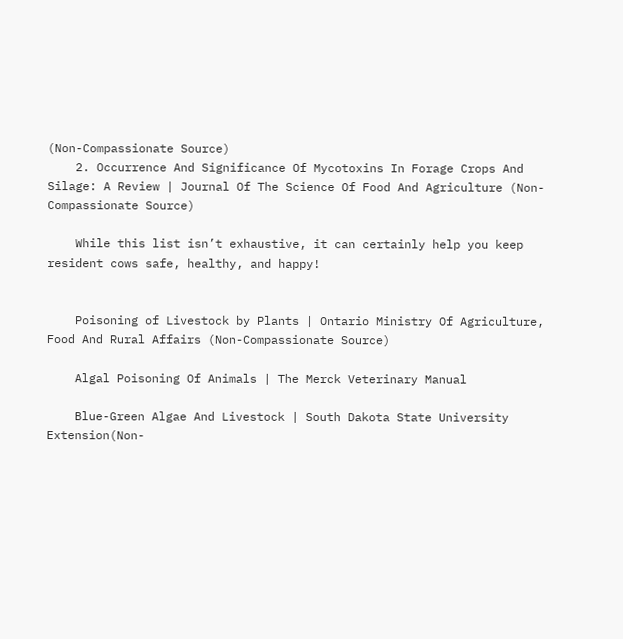(Non-Compassionate Source)
    2. Occurrence And Significance Of Mycotoxins In Forage Crops And Silage: A Review | Journal Of The Science Of Food And Agriculture (Non-Compassionate Source)

    While this list isn’t exhaustive, it can certainly help you keep resident cows safe, healthy, and happy!


    Poisoning of Livestock by Plants | Ontario Ministry Of Agriculture, Food And Rural Affairs (Non-Compassionate Source)

    Algal Poisoning Of Animals | The Merck Veterinary Manual

    Blue-Green Algae And Livestock | South Dakota State University Extension(Non-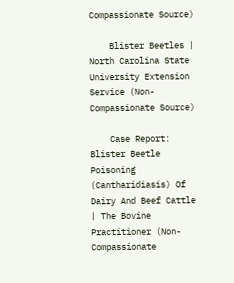Compassionate Source)

    Blister Beetles | North Carolina State University Extension Service (Non-Compassionate Source)

    Case Report: Blister Beetle Poisoning (Cantharidiasis) Of Dairy And Beef Cattle | The Bovine Practitioner (Non-Compassionate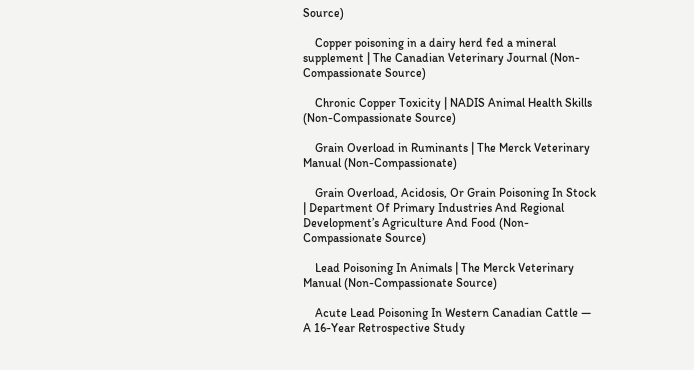Source)

    Copper poisoning in a dairy herd fed a mineral supplement | The Canadian Veterinary Journal (Non-Compassionate Source)

    Chronic Copper Toxicity | NADIS Animal Health Skills (Non-Compassionate Source)

    Grain Overload in Ruminants | The Merck Veterinary Manual (Non-Compassionate)

    Grain Overload, Acidosis, Or Grain Poisoning In Stock | Department Of Primary Industries And Regional Development’s Agriculture And Food (Non-Compassionate Source)

    Lead Poisoning In Animals | The Merck Veterinary Manual (Non-Compassionate Source)

    Acute Lead Poisoning In Western Canadian Cattle — A 16-Year Retrospective Study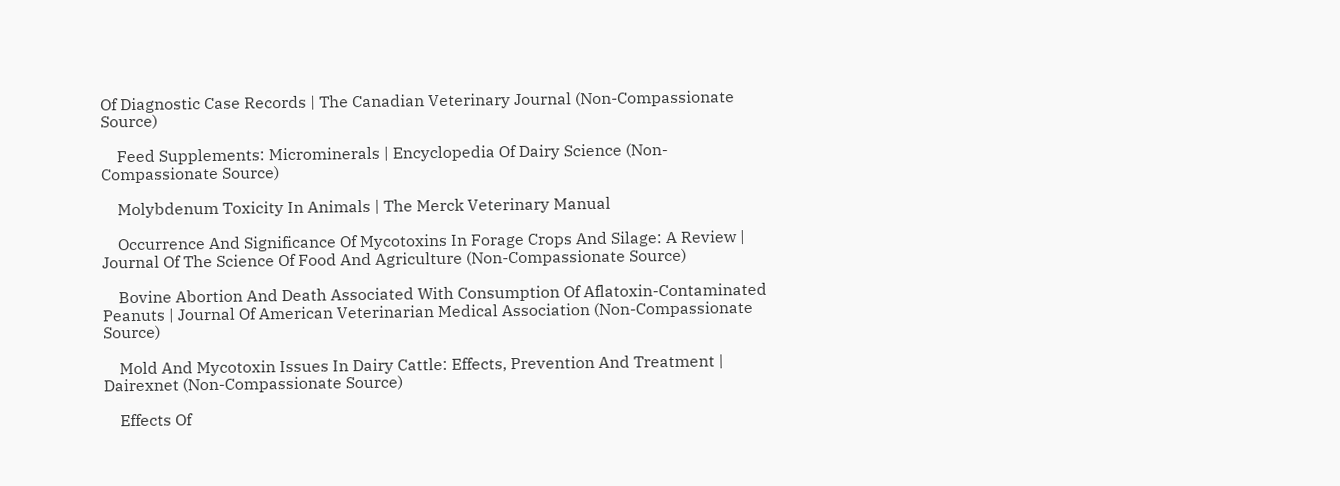Of Diagnostic Case Records | The Canadian Veterinary Journal (Non-Compassionate Source)

    Feed Supplements: Microminerals | Encyclopedia Of Dairy Science (Non-Compassionate Source)

    Molybdenum Toxicity In Animals | The Merck Veterinary Manual

    Occurrence And Significance Of Mycotoxins In Forage Crops And Silage: A Review | Journal Of The Science Of Food And Agriculture (Non-Compassionate Source)

    Bovine Abortion And Death Associated With Consumption Of Aflatoxin-Contaminated Peanuts | Journal Of American Veterinarian Medical Association (Non-Compassionate Source)

    Mold And Mycotoxin Issues In Dairy Cattle: Effects, Prevention And Treatment | Dairexnet (Non-Compassionate Source)

    Effects Of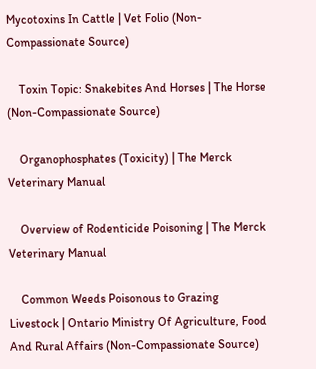Mycotoxins In Cattle | Vet Folio (Non-Compassionate Source)

    Toxin Topic: Snakebites And Horses | The Horse (Non-Compassionate Source)

    Organophosphates (Toxicity) | The Merck Veterinary Manual

    Overview of Rodenticide Poisoning | The Merck Veterinary Manual

    Common Weeds Poisonous to Grazing Livestock | Ontario Ministry Of Agriculture, Food And Rural Affairs (Non-Compassionate Source)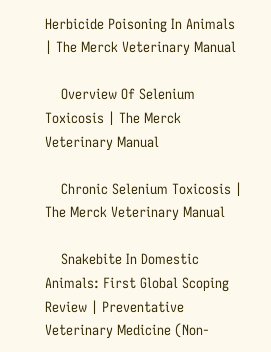Herbicide Poisoning In Animals | The Merck Veterinary Manual

    Overview Of Selenium Toxicosis | The Merck Veterinary Manual

    Chronic Selenium Toxicosis | The Merck Veterinary Manual

    Snakebite In Domestic Animals: First Global Scoping Review | Preventative Veterinary Medicine (Non-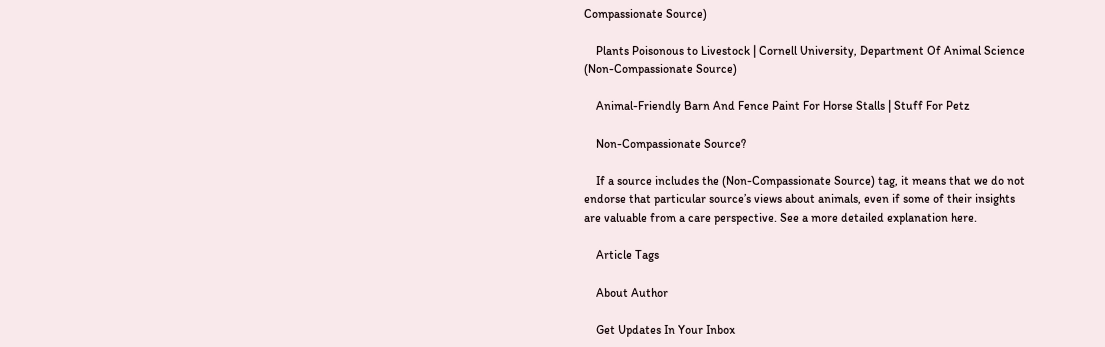Compassionate Source)

    Plants Poisonous to Livestock | Cornell University, Department Of Animal Science (Non-Compassionate Source)

    Animal-Friendly Barn And Fence Paint For Horse Stalls | Stuff For Petz

    Non-Compassionate Source?

    If a source includes the (Non-Compassionate Source) tag, it means that we do not endorse that particular source’s views about animals, even if some of their insights are valuable from a care perspective. See a more detailed explanation here.

    Article Tags

    About Author

    Get Updates In Your Inbox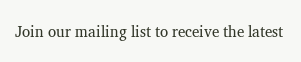Join our mailing list to receive the latest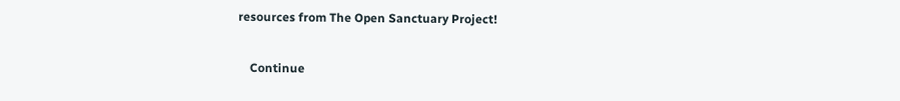resources from The Open Sanctuary Project!

    Continue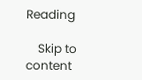Reading

    Skip to content